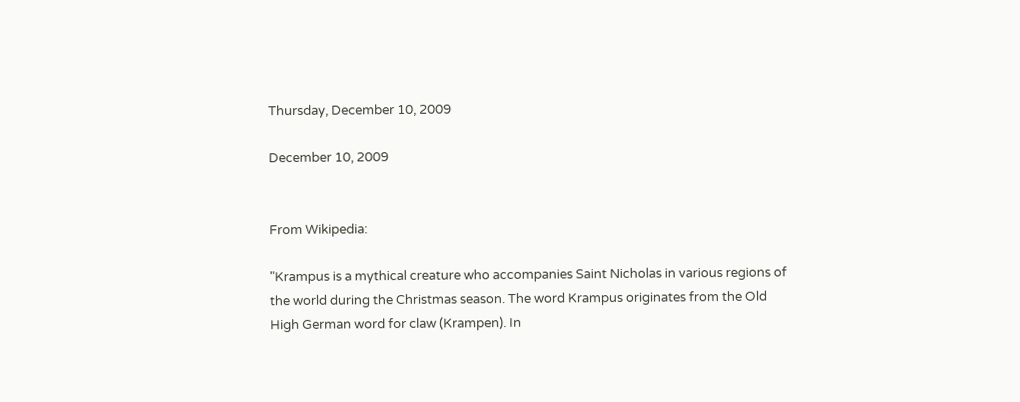Thursday, December 10, 2009

December 10, 2009


From Wikipedia:

"Krampus is a mythical creature who accompanies Saint Nicholas in various regions of the world during the Christmas season. The word Krampus originates from the Old High German word for claw (Krampen). In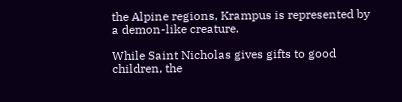the Alpine regions, Krampus is represented by a demon-like creature.

While Saint Nicholas gives gifts to good children, the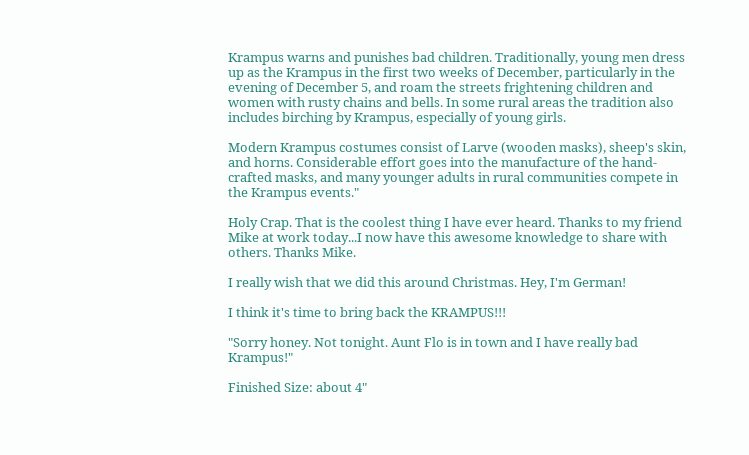Krampus warns and punishes bad children. Traditionally, young men dress up as the Krampus in the first two weeks of December, particularly in the evening of December 5, and roam the streets frightening children and women with rusty chains and bells. In some rural areas the tradition also includes birching by Krampus, especially of young girls.

Modern Krampus costumes consist of Larve (wooden masks), sheep's skin, and horns. Considerable effort goes into the manufacture of the hand-crafted masks, and many younger adults in rural communities compete in the Krampus events."

Holy Crap. That is the coolest thing I have ever heard. Thanks to my friend Mike at work today...I now have this awesome knowledge to share with others. Thanks Mike.

I really wish that we did this around Christmas. Hey, I'm German!

I think it's time to bring back the KRAMPUS!!!

"Sorry honey. Not tonight. Aunt Flo is in town and I have really bad Krampus!"

Finished Size: about 4"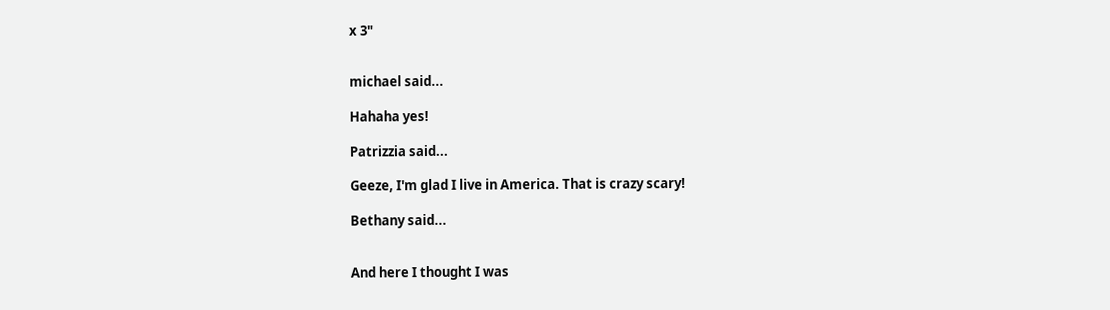x 3"


michael said...

Hahaha yes!

Patrizzia said...

Geeze, I'm glad I live in America. That is crazy scary!

Bethany said...


And here I thought I was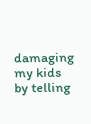damaging my kids by telling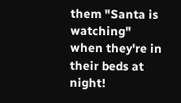them "Santa is watching" when they're in their beds at night!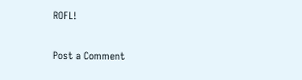ROFL!

Post a Comment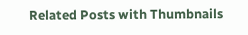Related Posts with Thumbnails